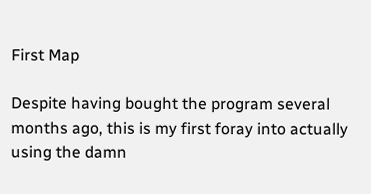First Map

Despite having bought the program several months ago, this is my first foray into actually using the damn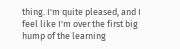thing. I'm quite pleased, and I feel like I'm over the first big hump of the learning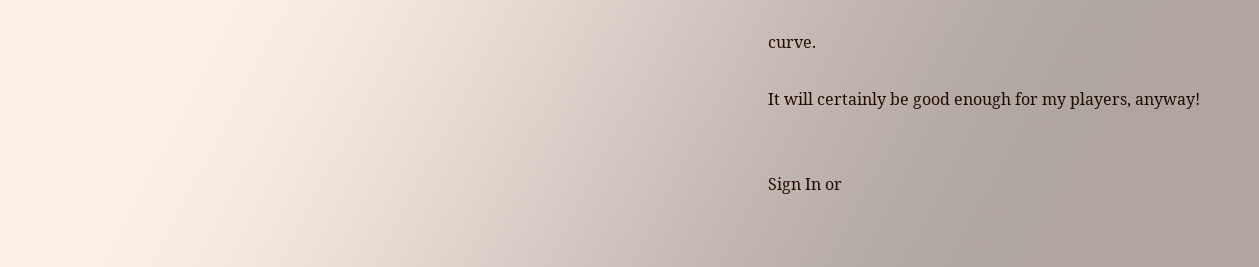curve.

It will certainly be good enough for my players, anyway!


Sign In or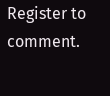Register to comment.